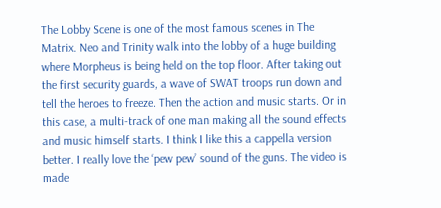The Lobby Scene is one of the most famous scenes in The Matrix. Neo and Trinity walk into the lobby of a huge building where Morpheus is being held on the top floor. After taking out the first security guards, a wave of SWAT troops run down and tell the heroes to freeze. Then the action and music starts. Or in this case, a multi-track of one man making all the sound effects and music himself starts. I think I like this a cappella version better. I really love the ‘pew pew’ sound of the guns. The video is made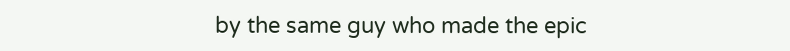by the same guy who made the epic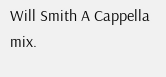Will Smith A Cappella mix.